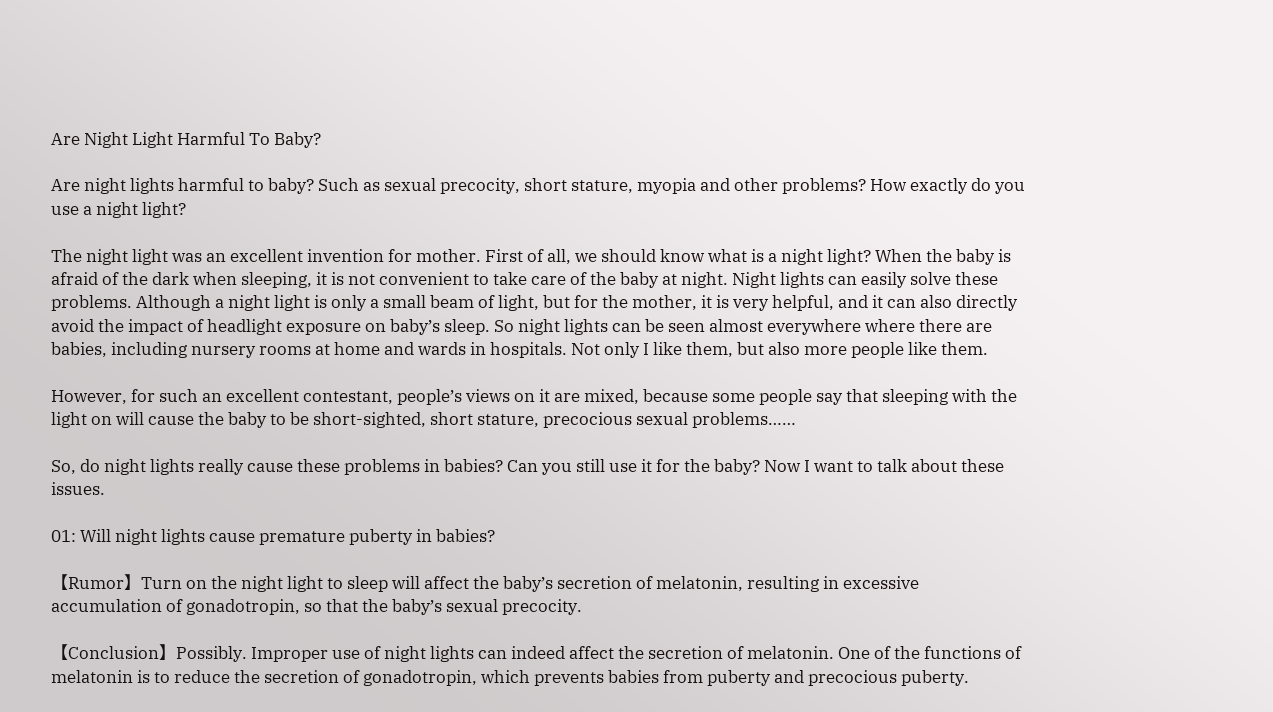Are Night Light Harmful To Baby?

Are night lights harmful to baby? Such as sexual precocity, short stature, myopia and other problems? How exactly do you use a night light?

The night light was an excellent invention for mother. First of all, we should know what is a night light? When the baby is afraid of the dark when sleeping, it is not convenient to take care of the baby at night. Night lights can easily solve these problems. Although a night light is only a small beam of light, but for the mother, it is very helpful, and it can also directly avoid the impact of headlight exposure on baby’s sleep. So night lights can be seen almost everywhere where there are babies, including nursery rooms at home and wards in hospitals. Not only I like them, but also more people like them.

However, for such an excellent contestant, people’s views on it are mixed, because some people say that sleeping with the light on will cause the baby to be short-sighted, short stature, precocious sexual problems……

So, do night lights really cause these problems in babies? Can you still use it for the baby? Now I want to talk about these issues.

01: Will night lights cause premature puberty in babies?

【Rumor】Turn on the night light to sleep will affect the baby’s secretion of melatonin, resulting in excessive accumulation of gonadotropin, so that the baby’s sexual precocity.

【Conclusion】Possibly. Improper use of night lights can indeed affect the secretion of melatonin. One of the functions of melatonin is to reduce the secretion of gonadotropin, which prevents babies from puberty and precocious puberty.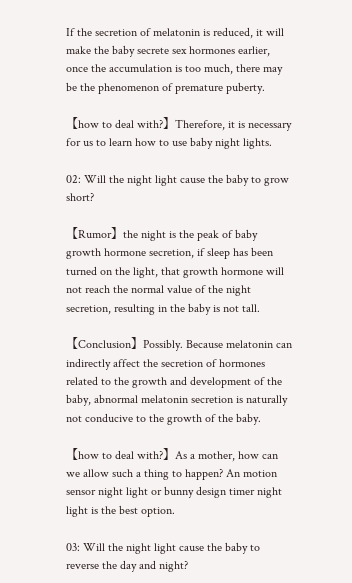If the secretion of melatonin is reduced, it will make the baby secrete sex hormones earlier, once the accumulation is too much, there may be the phenomenon of premature puberty.

【how to deal with?】Therefore, it is necessary for us to learn how to use baby night lights.

02: Will the night light cause the baby to grow short?

【Rumor】the night is the peak of baby growth hormone secretion, if sleep has been turned on the light, that growth hormone will not reach the normal value of the night secretion, resulting in the baby is not tall.

【Conclusion】Possibly. Because melatonin can indirectly affect the secretion of hormones related to the growth and development of the baby, abnormal melatonin secretion is naturally not conducive to the growth of the baby.

【how to deal with?】As a mother, how can we allow such a thing to happen? An motion sensor night light or bunny design timer night light is the best option.

03: Will the night light cause the baby to reverse the day and night?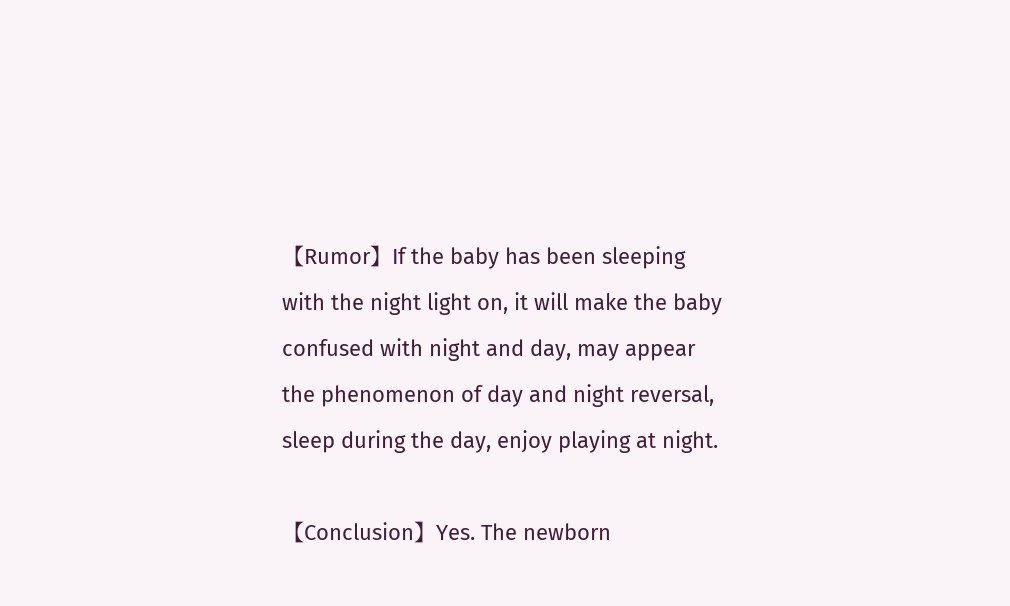【Rumor】If the baby has been sleeping with the night light on, it will make the baby confused with night and day, may appear the phenomenon of day and night reversal, sleep during the day, enjoy playing at night.

【Conclusion】Yes. The newborn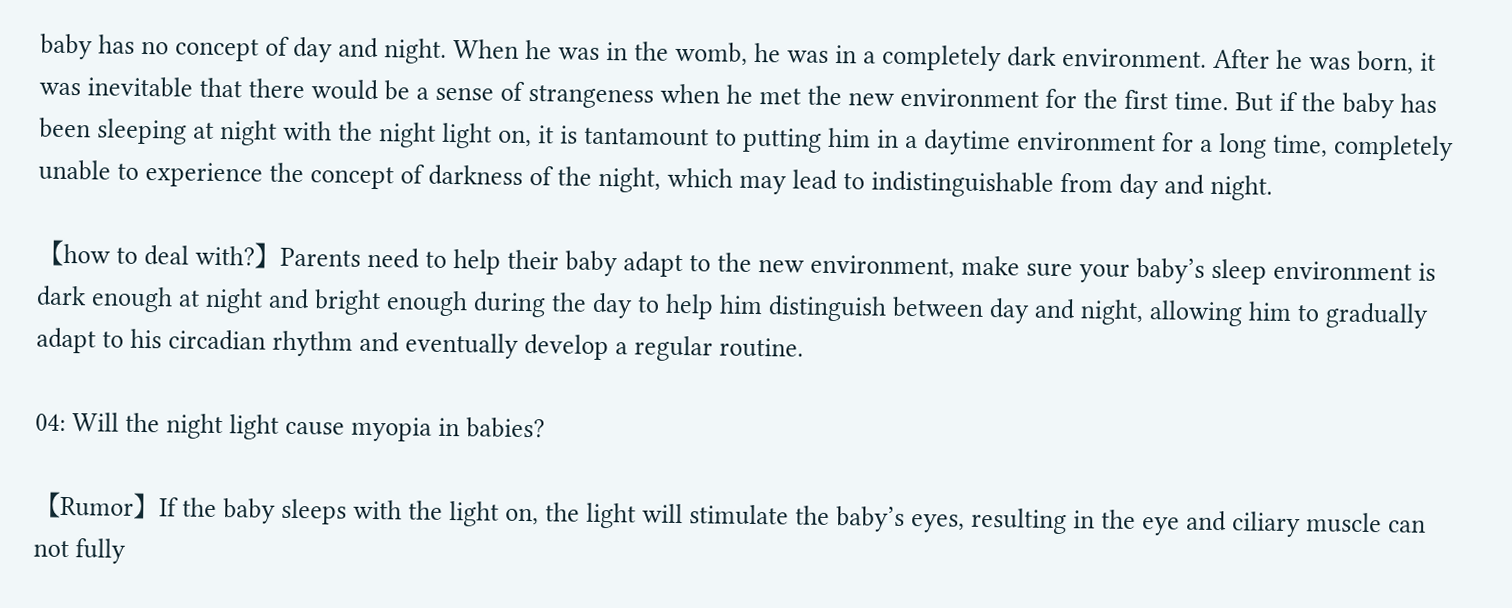baby has no concept of day and night. When he was in the womb, he was in a completely dark environment. After he was born, it was inevitable that there would be a sense of strangeness when he met the new environment for the first time. But if the baby has been sleeping at night with the night light on, it is tantamount to putting him in a daytime environment for a long time, completely unable to experience the concept of darkness of the night, which may lead to indistinguishable from day and night.

【how to deal with?】Parents need to help their baby adapt to the new environment, make sure your baby’s sleep environment is dark enough at night and bright enough during the day to help him distinguish between day and night, allowing him to gradually adapt to his circadian rhythm and eventually develop a regular routine.

04: Will the night light cause myopia in babies?

【Rumor】If the baby sleeps with the light on, the light will stimulate the baby’s eyes, resulting in the eye and ciliary muscle can not fully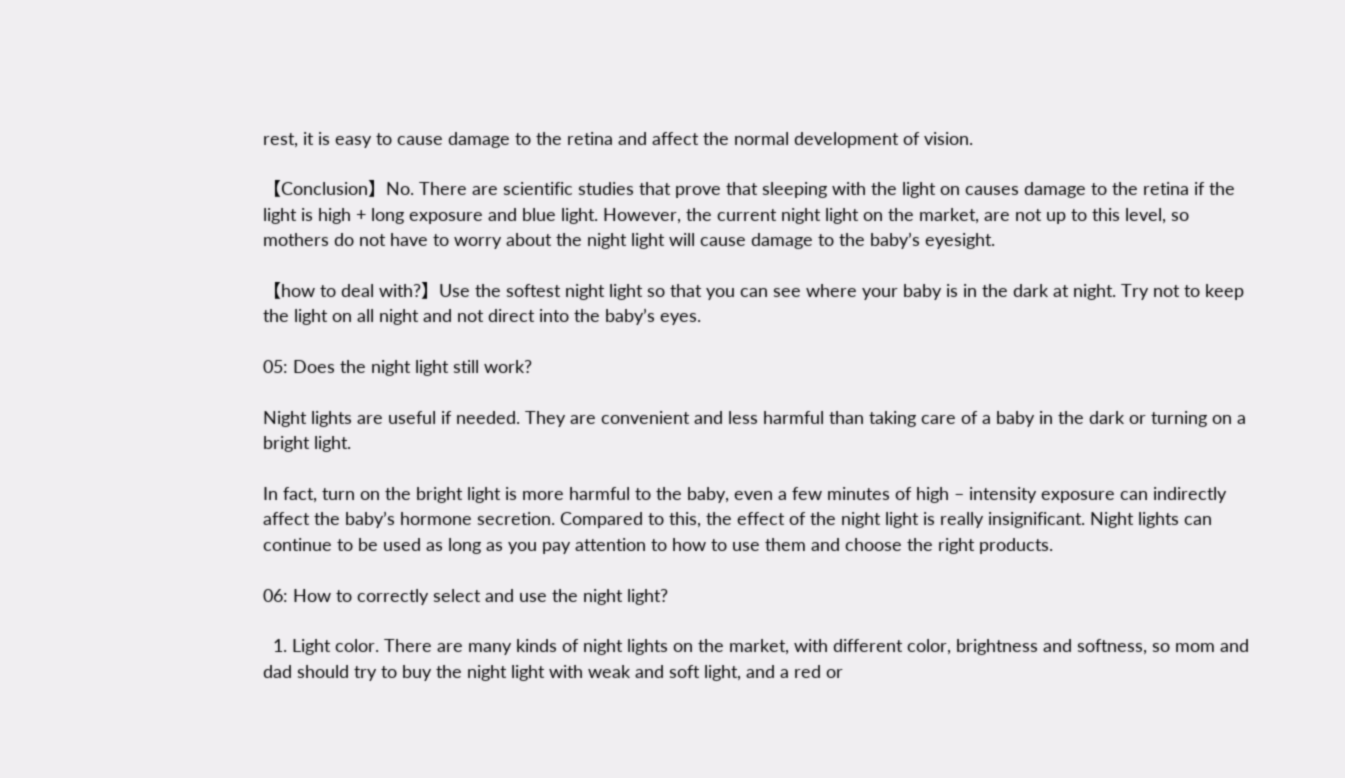rest, it is easy to cause damage to the retina and affect the normal development of vision.

【Conclusion】No. There are scientific studies that prove that sleeping with the light on causes damage to the retina if the light is high + long exposure and blue light. However, the current night light on the market, are not up to this level, so mothers do not have to worry about the night light will cause damage to the baby’s eyesight.

【how to deal with?】Use the softest night light so that you can see where your baby is in the dark at night. Try not to keep the light on all night and not direct into the baby’s eyes.

05: Does the night light still work?

Night lights are useful if needed. They are convenient and less harmful than taking care of a baby in the dark or turning on a bright light.

In fact, turn on the bright light is more harmful to the baby, even a few minutes of high – intensity exposure can indirectly affect the baby’s hormone secretion. Compared to this, the effect of the night light is really insignificant. Night lights can continue to be used as long as you pay attention to how to use them and choose the right products.

06: How to correctly select and use the night light?

  1. Light color. There are many kinds of night lights on the market, with different color, brightness and softness, so mom and dad should try to buy the night light with weak and soft light, and a red or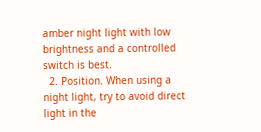amber night light with low brightness and a controlled switch is best.
  2. Position. When using a night light, try to avoid direct light in the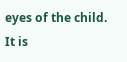eyes of the child. It is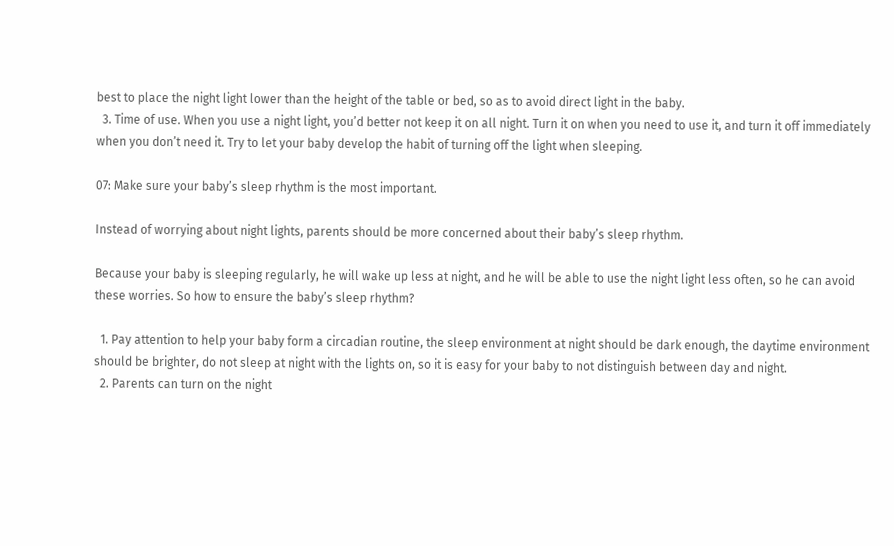best to place the night light lower than the height of the table or bed, so as to avoid direct light in the baby.
  3. Time of use. When you use a night light, you’d better not keep it on all night. Turn it on when you need to use it, and turn it off immediately when you don’t need it. Try to let your baby develop the habit of turning off the light when sleeping.

07: Make sure your baby’s sleep rhythm is the most important.

Instead of worrying about night lights, parents should be more concerned about their baby’s sleep rhythm.

Because your baby is sleeping regularly, he will wake up less at night, and he will be able to use the night light less often, so he can avoid these worries. So how to ensure the baby’s sleep rhythm?

  1. Pay attention to help your baby form a circadian routine, the sleep environment at night should be dark enough, the daytime environment should be brighter, do not sleep at night with the lights on, so it is easy for your baby to not distinguish between day and night.
  2. Parents can turn on the night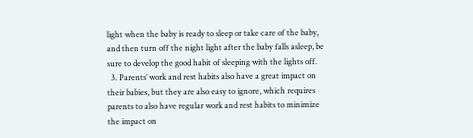light when the baby is ready to sleep or take care of the baby, and then turn off the night light after the baby falls asleep, be sure to develop the good habit of sleeping with the lights off.
  3. Parents’ work and rest habits also have a great impact on their babies, but they are also easy to ignore, which requires parents to also have regular work and rest habits to minimize the impact on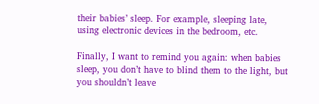their babies’ sleep. For example, sleeping late, using electronic devices in the bedroom, etc.

Finally, I want to remind you again: when babies sleep, you don’t have to blind them to the light, but you shouldn’t leave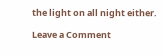the light on all night either.

Leave a Comment